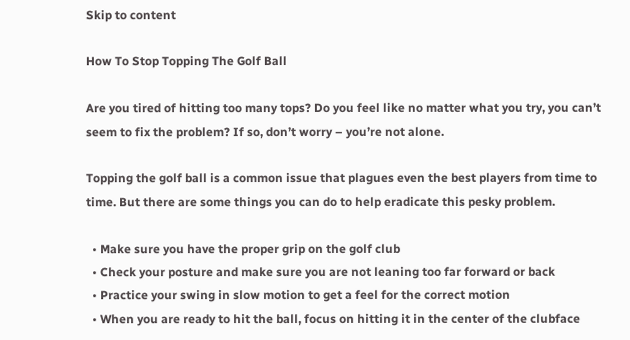Skip to content

How To Stop Topping The Golf Ball

Are you tired of hitting too many tops? Do you feel like no matter what you try, you can’t seem to fix the problem? If so, don’t worry – you’re not alone.

Topping the golf ball is a common issue that plagues even the best players from time to time. But there are some things you can do to help eradicate this pesky problem.

  • Make sure you have the proper grip on the golf club
  • Check your posture and make sure you are not leaning too far forward or back
  • Practice your swing in slow motion to get a feel for the correct motion
  • When you are ready to hit the ball, focus on hitting it in the center of the clubface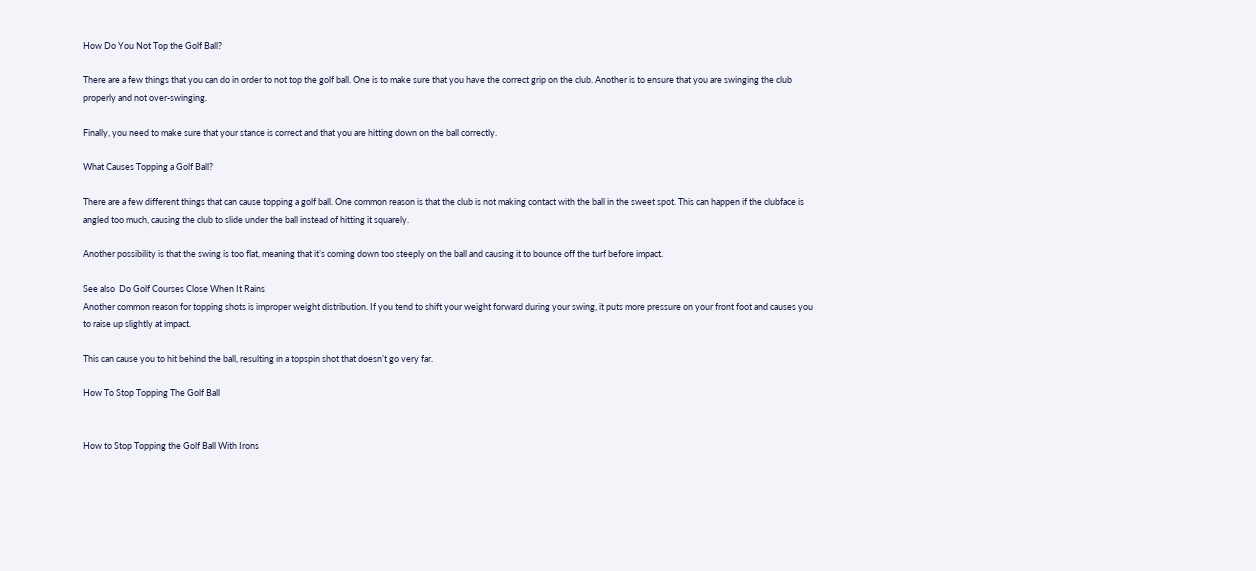How Do You Not Top the Golf Ball?

There are a few things that you can do in order to not top the golf ball. One is to make sure that you have the correct grip on the club. Another is to ensure that you are swinging the club properly and not over-swinging.

Finally, you need to make sure that your stance is correct and that you are hitting down on the ball correctly.

What Causes Topping a Golf Ball?

There are a few different things that can cause topping a golf ball. One common reason is that the club is not making contact with the ball in the sweet spot. This can happen if the clubface is angled too much, causing the club to slide under the ball instead of hitting it squarely.

Another possibility is that the swing is too flat, meaning that it’s coming down too steeply on the ball and causing it to bounce off the turf before impact.

See also  Do Golf Courses Close When It Rains
Another common reason for topping shots is improper weight distribution. If you tend to shift your weight forward during your swing, it puts more pressure on your front foot and causes you to raise up slightly at impact.

This can cause you to hit behind the ball, resulting in a topspin shot that doesn’t go very far.

How To Stop Topping The Golf Ball


How to Stop Topping the Golf Ball With Irons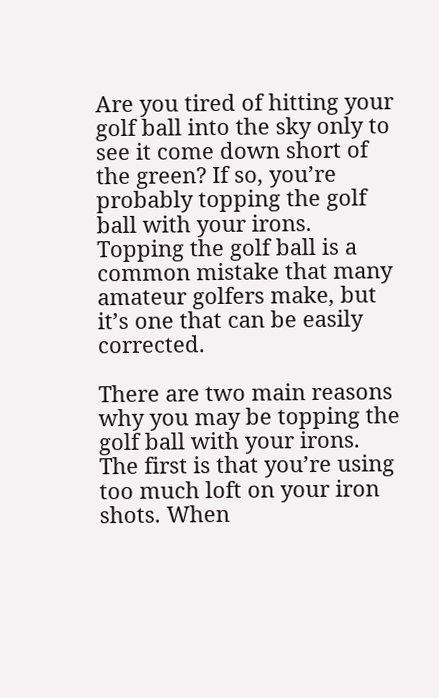Are you tired of hitting your golf ball into the sky only to see it come down short of the green? If so, you’re probably topping the golf ball with your irons. Topping the golf ball is a common mistake that many amateur golfers make, but it’s one that can be easily corrected.

There are two main reasons why you may be topping the golf ball with your irons. The first is that you’re using too much loft on your iron shots. When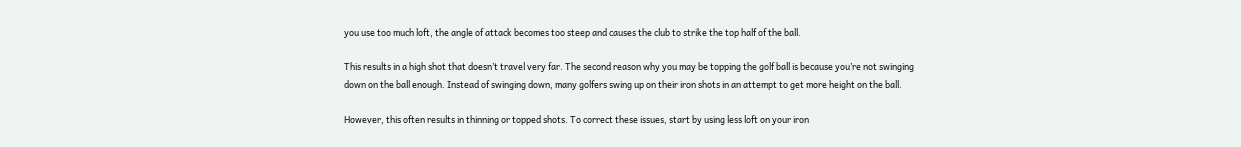you use too much loft, the angle of attack becomes too steep and causes the club to strike the top half of the ball.

This results in a high shot that doesn’t travel very far. The second reason why you may be topping the golf ball is because you’re not swinging down on the ball enough. Instead of swinging down, many golfers swing up on their iron shots in an attempt to get more height on the ball.

However, this often results in thinning or topped shots. To correct these issues, start by using less loft on your iron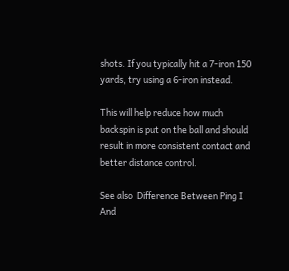shots. If you typically hit a 7-iron 150 yards, try using a 6-iron instead.

This will help reduce how much backspin is put on the ball and should result in more consistent contact and better distance control.

See also  Difference Between Ping I And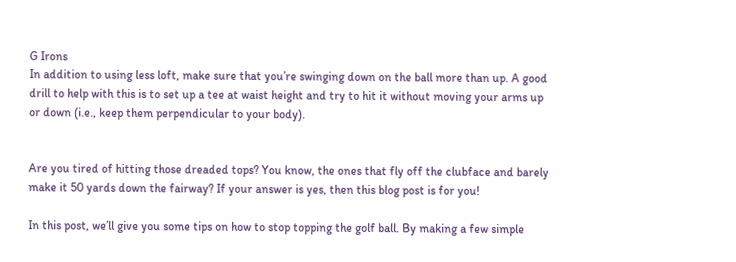G Irons
In addition to using less loft, make sure that you’re swinging down on the ball more than up. A good drill to help with this is to set up a tee at waist height and try to hit it without moving your arms up or down (i.e., keep them perpendicular to your body).


Are you tired of hitting those dreaded tops? You know, the ones that fly off the clubface and barely make it 50 yards down the fairway? If your answer is yes, then this blog post is for you!

In this post, we’ll give you some tips on how to stop topping the golf ball. By making a few simple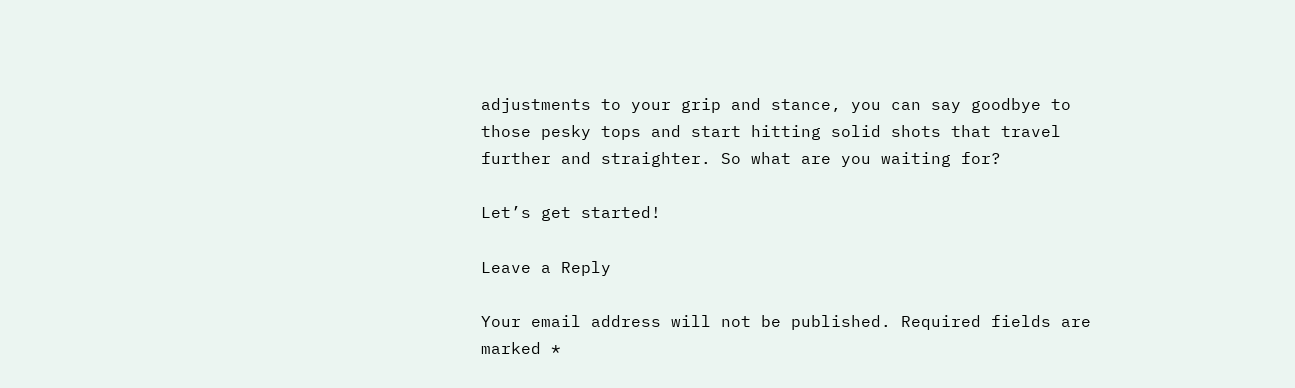adjustments to your grip and stance, you can say goodbye to those pesky tops and start hitting solid shots that travel further and straighter. So what are you waiting for?

Let’s get started!

Leave a Reply

Your email address will not be published. Required fields are marked *